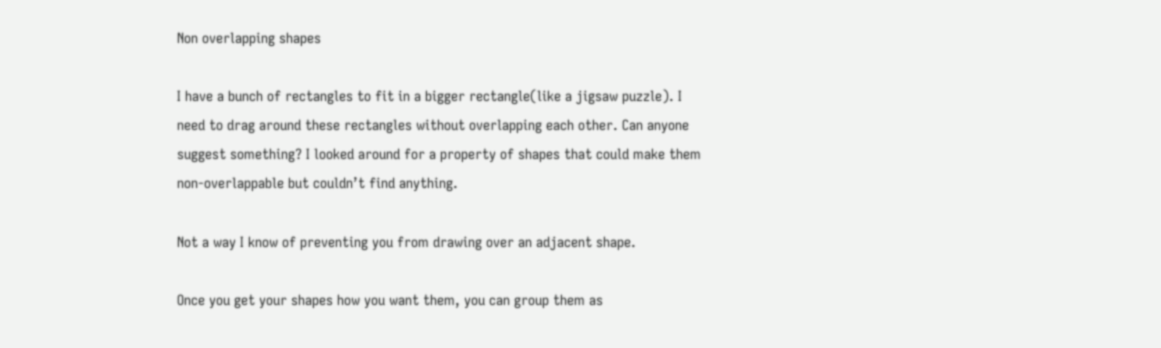Non overlapping shapes

I have a bunch of rectangles to fit in a bigger rectangle(like a jigsaw puzzle). I need to drag around these rectangles without overlapping each other. Can anyone suggest something? I looked around for a property of shapes that could make them non-overlappable but couldn’t find anything.

Not a way I know of preventing you from drawing over an adjacent shape.

Once you get your shapes how you want them, you can group them as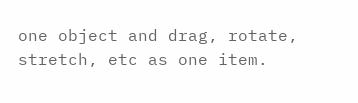one object and drag, rotate, stretch, etc as one item.